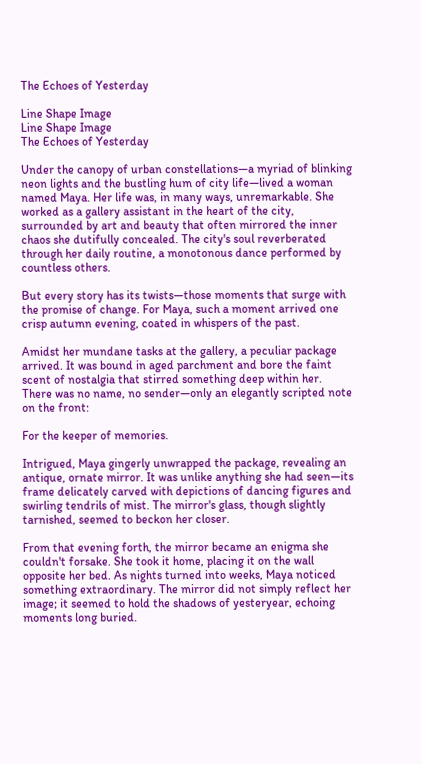The Echoes of Yesterday

Line Shape Image
Line Shape Image
The Echoes of Yesterday

Under the canopy of urban constellations—a myriad of blinking neon lights and the bustling hum of city life—lived a woman named Maya. Her life was, in many ways, unremarkable. She worked as a gallery assistant in the heart of the city, surrounded by art and beauty that often mirrored the inner chaos she dutifully concealed. The city's soul reverberated through her daily routine, a monotonous dance performed by countless others.

But every story has its twists—those moments that surge with the promise of change. For Maya, such a moment arrived one crisp autumn evening, coated in whispers of the past.

Amidst her mundane tasks at the gallery, a peculiar package arrived. It was bound in aged parchment and bore the faint scent of nostalgia that stirred something deep within her. There was no name, no sender—only an elegantly scripted note on the front:

For the keeper of memories.

Intrigued, Maya gingerly unwrapped the package, revealing an antique, ornate mirror. It was unlike anything she had seen—its frame delicately carved with depictions of dancing figures and swirling tendrils of mist. The mirror's glass, though slightly tarnished, seemed to beckon her closer.

From that evening forth, the mirror became an enigma she couldn't forsake. She took it home, placing it on the wall opposite her bed. As nights turned into weeks, Maya noticed something extraordinary. The mirror did not simply reflect her image; it seemed to hold the shadows of yesteryear, echoing moments long buried.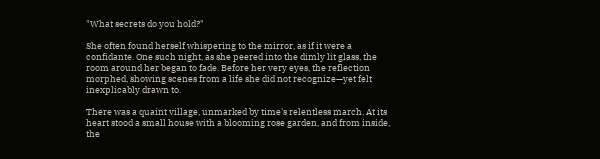"What secrets do you hold?"

She often found herself whispering to the mirror, as if it were a confidante. One such night, as she peered into the dimly lit glass, the room around her began to fade. Before her very eyes, the reflection morphed, showing scenes from a life she did not recognize—yet felt inexplicably drawn to.

There was a quaint village, unmarked by time's relentless march. At its heart stood a small house with a blooming rose garden, and from inside, the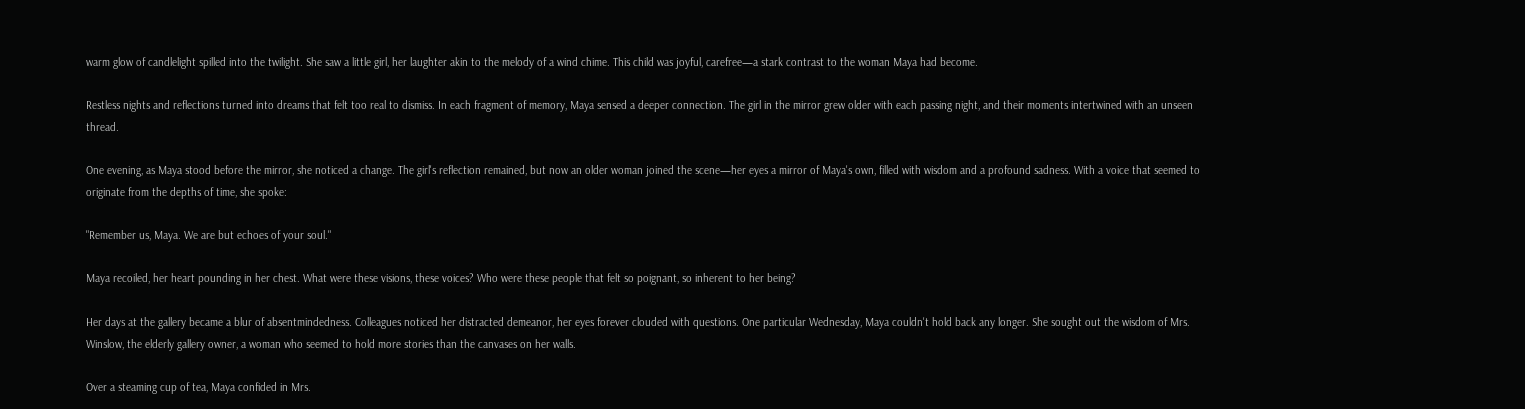warm glow of candlelight spilled into the twilight. She saw a little girl, her laughter akin to the melody of a wind chime. This child was joyful, carefree—a stark contrast to the woman Maya had become.

Restless nights and reflections turned into dreams that felt too real to dismiss. In each fragment of memory, Maya sensed a deeper connection. The girl in the mirror grew older with each passing night, and their moments intertwined with an unseen thread.

One evening, as Maya stood before the mirror, she noticed a change. The girl's reflection remained, but now an older woman joined the scene—her eyes a mirror of Maya's own, filled with wisdom and a profound sadness. With a voice that seemed to originate from the depths of time, she spoke:

"Remember us, Maya. We are but echoes of your soul."

Maya recoiled, her heart pounding in her chest. What were these visions, these voices? Who were these people that felt so poignant, so inherent to her being?

Her days at the gallery became a blur of absentmindedness. Colleagues noticed her distracted demeanor, her eyes forever clouded with questions. One particular Wednesday, Maya couldn't hold back any longer. She sought out the wisdom of Mrs. Winslow, the elderly gallery owner, a woman who seemed to hold more stories than the canvases on her walls.

Over a steaming cup of tea, Maya confided in Mrs.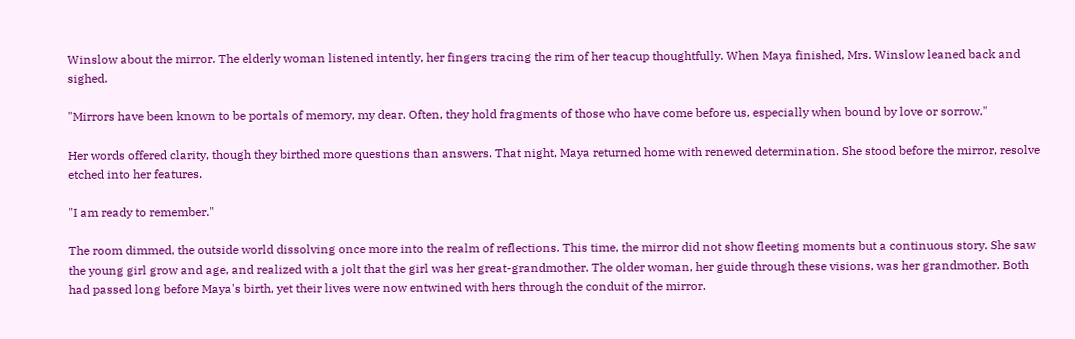Winslow about the mirror. The elderly woman listened intently, her fingers tracing the rim of her teacup thoughtfully. When Maya finished, Mrs. Winslow leaned back and sighed.

"Mirrors have been known to be portals of memory, my dear. Often, they hold fragments of those who have come before us, especially when bound by love or sorrow."

Her words offered clarity, though they birthed more questions than answers. That night, Maya returned home with renewed determination. She stood before the mirror, resolve etched into her features.

"I am ready to remember."

The room dimmed, the outside world dissolving once more into the realm of reflections. This time, the mirror did not show fleeting moments but a continuous story. She saw the young girl grow and age, and realized with a jolt that the girl was her great-grandmother. The older woman, her guide through these visions, was her grandmother. Both had passed long before Maya's birth, yet their lives were now entwined with hers through the conduit of the mirror.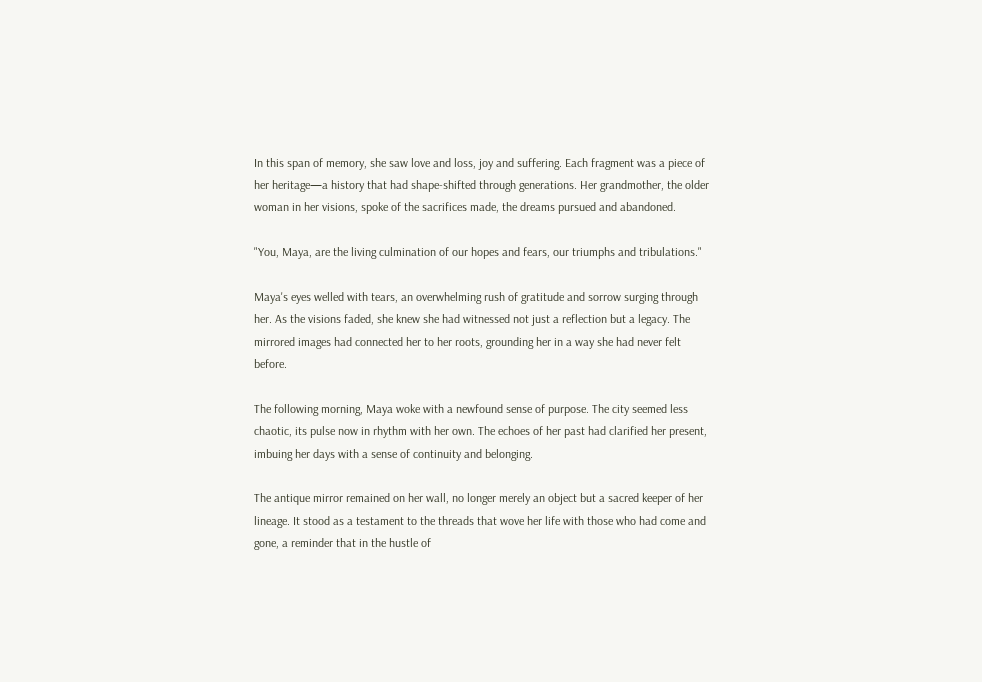In this span of memory, she saw love and loss, joy and suffering. Each fragment was a piece of her heritage—a history that had shape-shifted through generations. Her grandmother, the older woman in her visions, spoke of the sacrifices made, the dreams pursued and abandoned.

"You, Maya, are the living culmination of our hopes and fears, our triumphs and tribulations."

Maya's eyes welled with tears, an overwhelming rush of gratitude and sorrow surging through her. As the visions faded, she knew she had witnessed not just a reflection but a legacy. The mirrored images had connected her to her roots, grounding her in a way she had never felt before.

The following morning, Maya woke with a newfound sense of purpose. The city seemed less chaotic, its pulse now in rhythm with her own. The echoes of her past had clarified her present, imbuing her days with a sense of continuity and belonging.

The antique mirror remained on her wall, no longer merely an object but a sacred keeper of her lineage. It stood as a testament to the threads that wove her life with those who had come and gone, a reminder that in the hustle of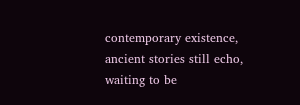contemporary existence, ancient stories still echo, waiting to be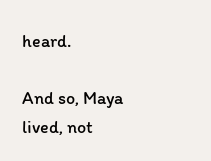heard.

And so, Maya lived, not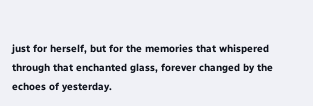just for herself, but for the memories that whispered through that enchanted glass, forever changed by the echoes of yesterday.